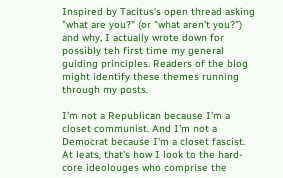Inspired by Tacitus's open thread asking "what are you?" (or "what aren't you?") and why, I actually wrote down for possibly teh first time my general guiding principles. Readers of the blog might identify these themes running through my posts.

I'm not a Republican because I'm a closet communist. And I'm not a Democrat because I'm a closet fascist. At leats, that's how I look to the hard-core ideolouges who comprise the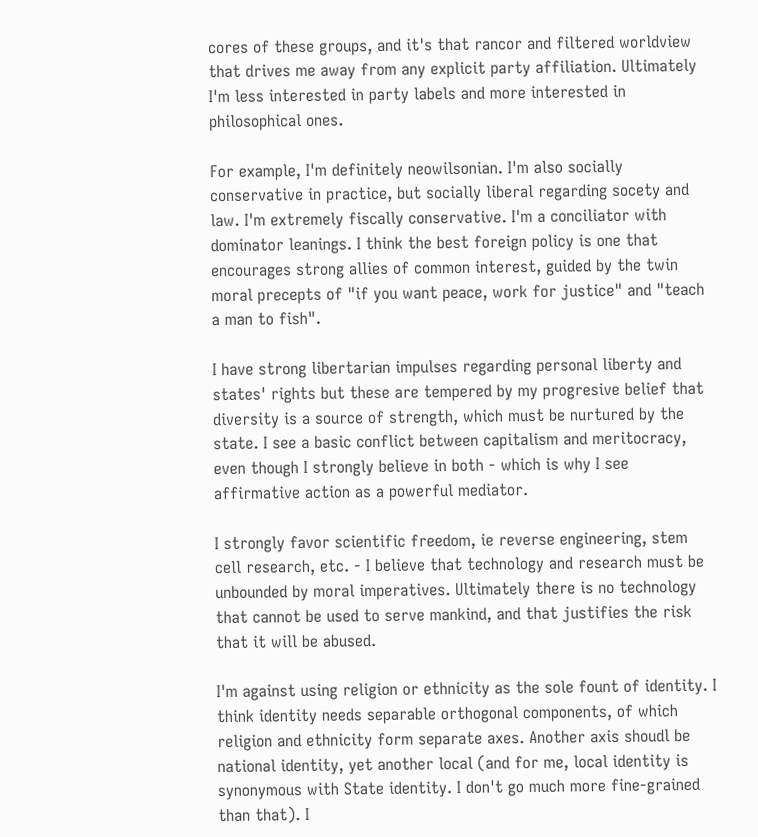cores of these groups, and it's that rancor and filtered worldview that drives me away from any explicit party affiliation. Ultimately I'm less interested in party labels and more interested in philosophical ones.

For example, I'm definitely neowilsonian. I'm also socially conservative in practice, but socially liberal regarding socety and law. I'm extremely fiscally conservative. I'm a conciliator with dominator leanings. I think the best foreign policy is one that encourages strong allies of common interest, guided by the twin moral precepts of "if you want peace, work for justice" and "teach a man to fish".

I have strong libertarian impulses regarding personal liberty and states' rights but these are tempered by my progresive belief that diversity is a source of strength, which must be nurtured by the state. I see a basic conflict between capitalism and meritocracy, even though I strongly believe in both - which is why I see affirmative action as a powerful mediator.

I strongly favor scientific freedom, ie reverse engineering, stem cell research, etc. - I believe that technology and research must be unbounded by moral imperatives. Ultimately there is no technology that cannot be used to serve mankind, and that justifies the risk that it will be abused.

I'm against using religion or ethnicity as the sole fount of identity. I think identity needs separable orthogonal components, of which religion and ethnicity form separate axes. Another axis shoudl be national identity, yet another local (and for me, local identity is synonymous with State identity. I don't go much more fine-grained than that). I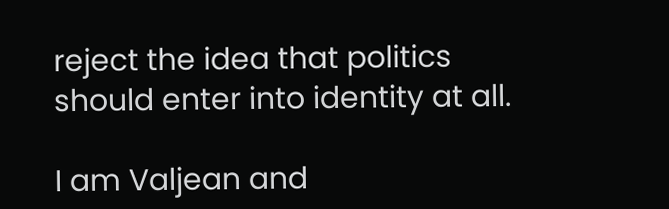reject the idea that politics should enter into identity at all.

I am Valjean and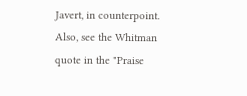Javert, in counterpoint. Also, see the Whitman quote in the "Praise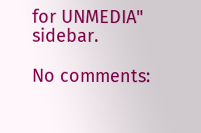for UNMEDIA" sidebar.

No comments: